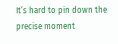It’s hard to pin down the precise moment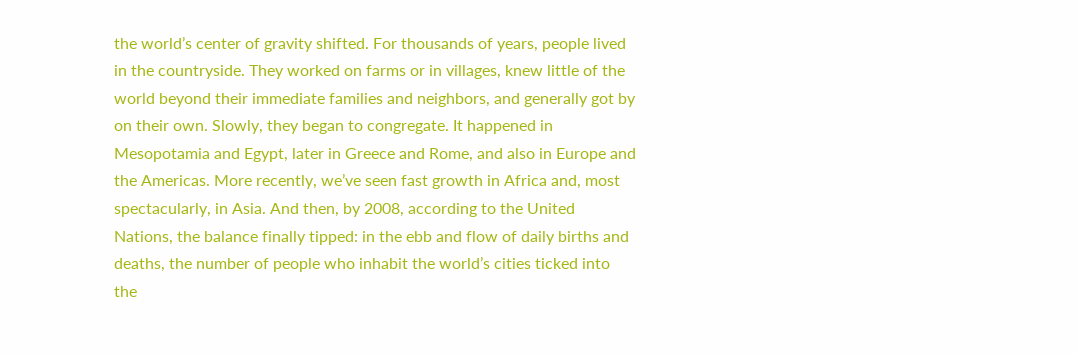the world’s center of gravity shifted. For thousands of years, people lived in the countryside. They worked on farms or in villages, knew little of the world beyond their immediate families and neighbors, and generally got by on their own. Slowly, they began to congregate. It happened in Mesopotamia and Egypt, later in Greece and Rome, and also in Europe and the Americas. More recently, we’ve seen fast growth in Africa and, most spectacularly, in Asia. And then, by 2008, according to the United Nations, the balance finally tipped: in the ebb and flow of daily births and deaths, the number of people who inhabit the world’s cities ticked into the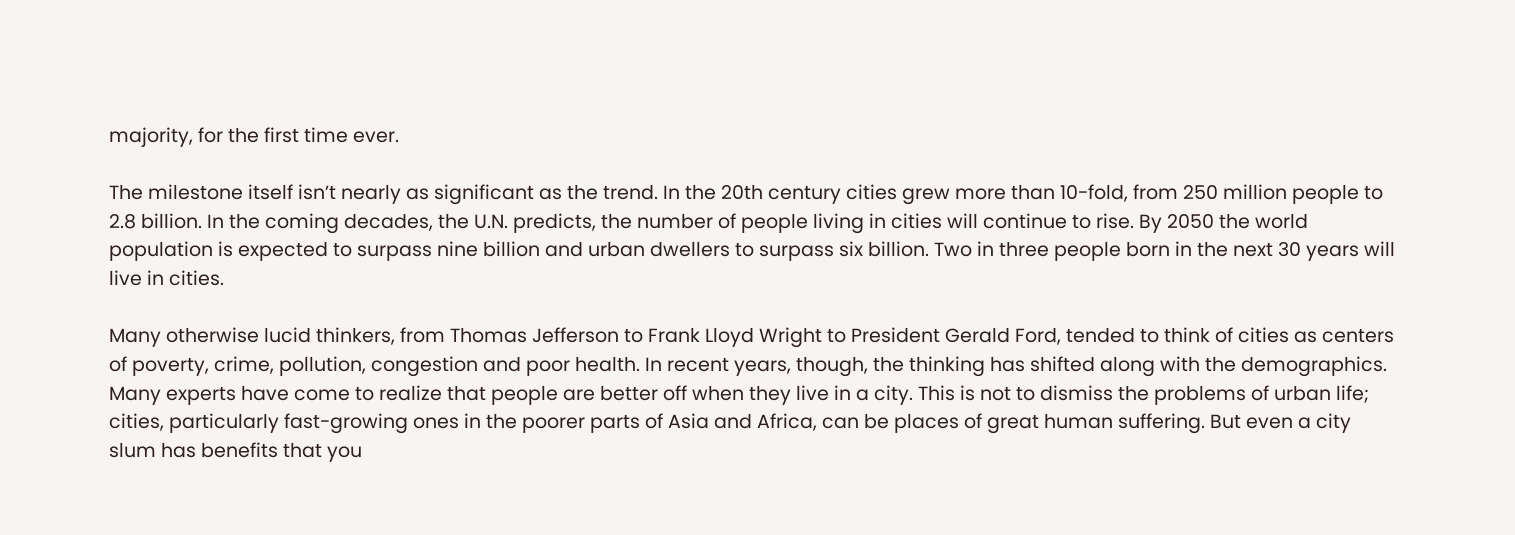majority, for the first time ever.

The milestone itself isn’t nearly as significant as the trend. In the 20th century cities grew more than 10-fold, from 250 million people to 2.8 billion. In the coming decades, the U.N. predicts, the number of people living in cities will continue to rise. By 2050 the world population is expected to surpass nine billion and urban dwellers to surpass six billion. Two in three people born in the next 30 years will live in cities.

Many otherwise lucid thinkers, from Thomas Jefferson to Frank Lloyd Wright to President Gerald Ford, tended to think of cities as centers of poverty, crime, pollution, congestion and poor health. In recent years, though, the thinking has shifted along with the demographics. Many experts have come to realize that people are better off when they live in a city. This is not to dismiss the problems of urban life; cities, particularly fast-growing ones in the poorer parts of Asia and Africa, can be places of great human suffering. But even a city slum has benefits that you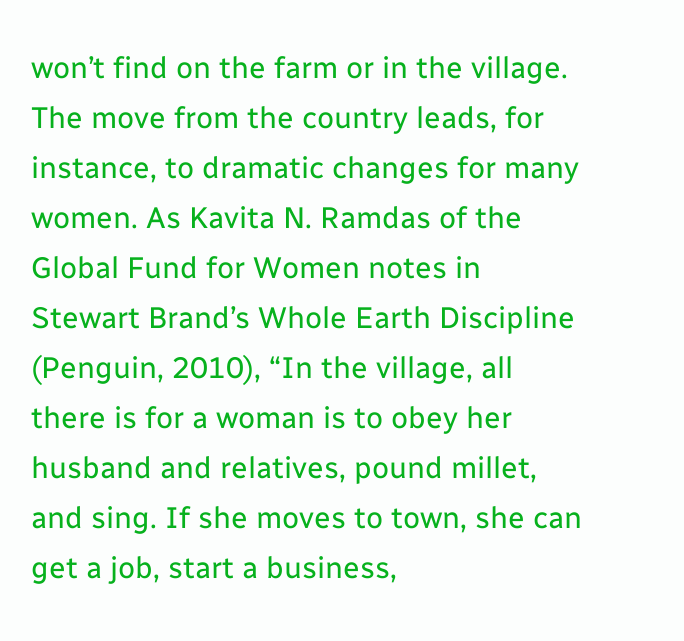won’t find on the farm or in the village. The move from the country leads, for instance, to dramatic changes for many women. As Kavita N. Ramdas of the Global Fund for Women notes in Stewart Brand’s Whole Earth Discipline (Penguin, 2010), “In the village, all there is for a woman is to obey her husband and relatives, pound millet, and sing. If she moves to town, she can get a job, start a business,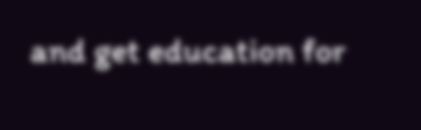and get education for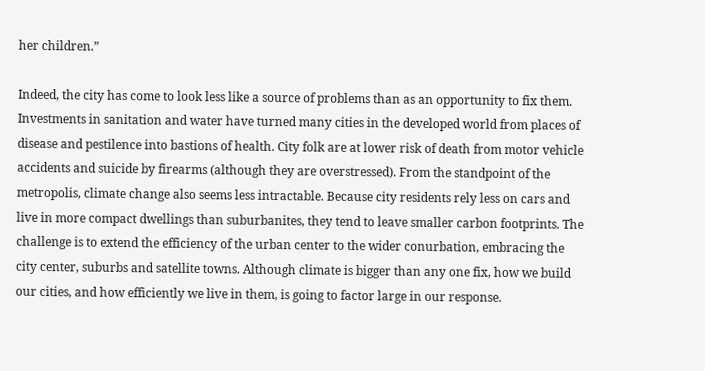her children.”

Indeed, the city has come to look less like a source of problems than as an opportunity to fix them. Investments in sanitation and water have turned many cities in the developed world from places of disease and pestilence into bastions of health. City folk are at lower risk of death from motor vehicle accidents and suicide by firearms (although they are overstressed). From the standpoint of the metropolis, climate change also seems less intractable. Because city residents rely less on cars and live in more compact dwellings than suburbanites, they tend to leave smaller carbon footprints. The challenge is to extend the efficiency of the urban center to the wider conurbation, embracing the city center, suburbs and satellite towns. Although climate is bigger than any one fix, how we build our cities, and how efficiently we live in them, is going to factor large in our response.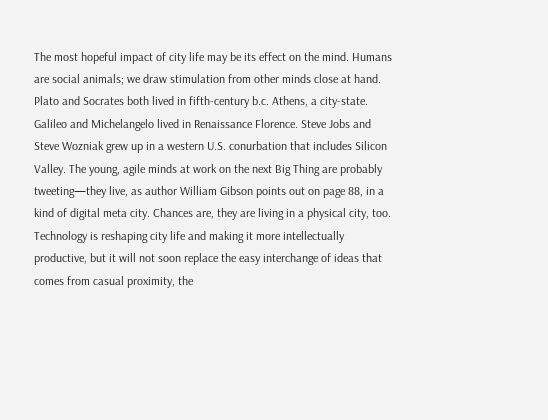The most hopeful impact of city life may be its effect on the mind. Humans are social animals; we draw stimulation from other minds close at hand. Plato and Socrates both lived in fifth-century b.c. Athens, a city-state. Galileo and Michelangelo lived in Renaissance Florence. Steve Jobs and Steve Wozniak grew up in a western U.S. conurbation that includes Silicon Valley. The young, agile minds at work on the next Big Thing are probably tweeting—they live, as author William Gibson points out on page 88, in a kind of digital meta city. Chances are, they are living in a physical city, too. Technology is reshaping city life and making it more intellectually productive, but it will not soon replace the easy interchange of ideas that comes from casual proximity, the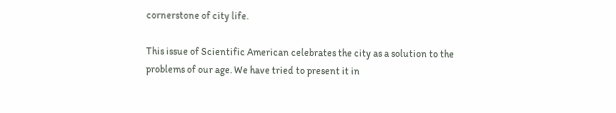cornerstone of city life.

This issue of Scientific American celebrates the city as a solution to the problems of our age. We have tried to present it in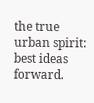the true urban spirit: best ideas forward.